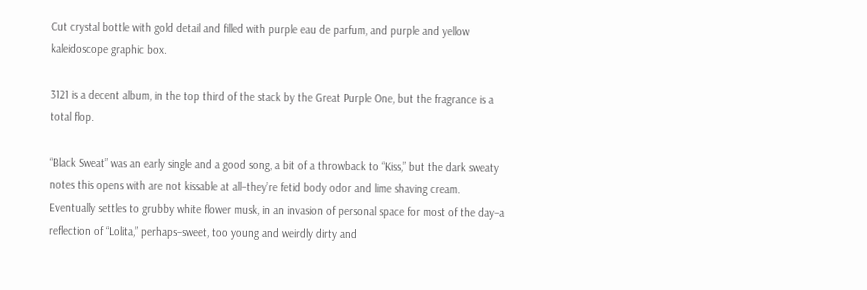Cut crystal bottle with gold detail and filled with purple eau de parfum, and purple and yellow kaleidoscope graphic box.

3121 is a decent album, in the top third of the stack by the Great Purple One, but the fragrance is a total flop.

“Black Sweat” was an early single and a good song, a bit of a throwback to “Kiss,” but the dark sweaty notes this opens with are not kissable at all–they’re fetid body odor and lime shaving cream.
Eventually settles to grubby white flower musk, in an invasion of personal space for most of the day–a reflection of “Lolita,” perhaps–sweet, too young and weirdly dirty and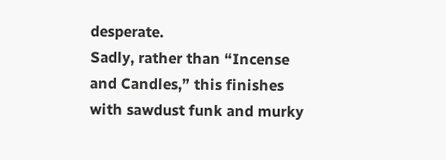desperate.
Sadly, rather than “Incense and Candles,” this finishes with sawdust funk and murky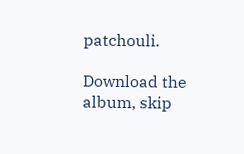patchouli.

Download the album, skip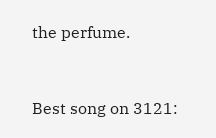the perfume.


Best song on 3121: